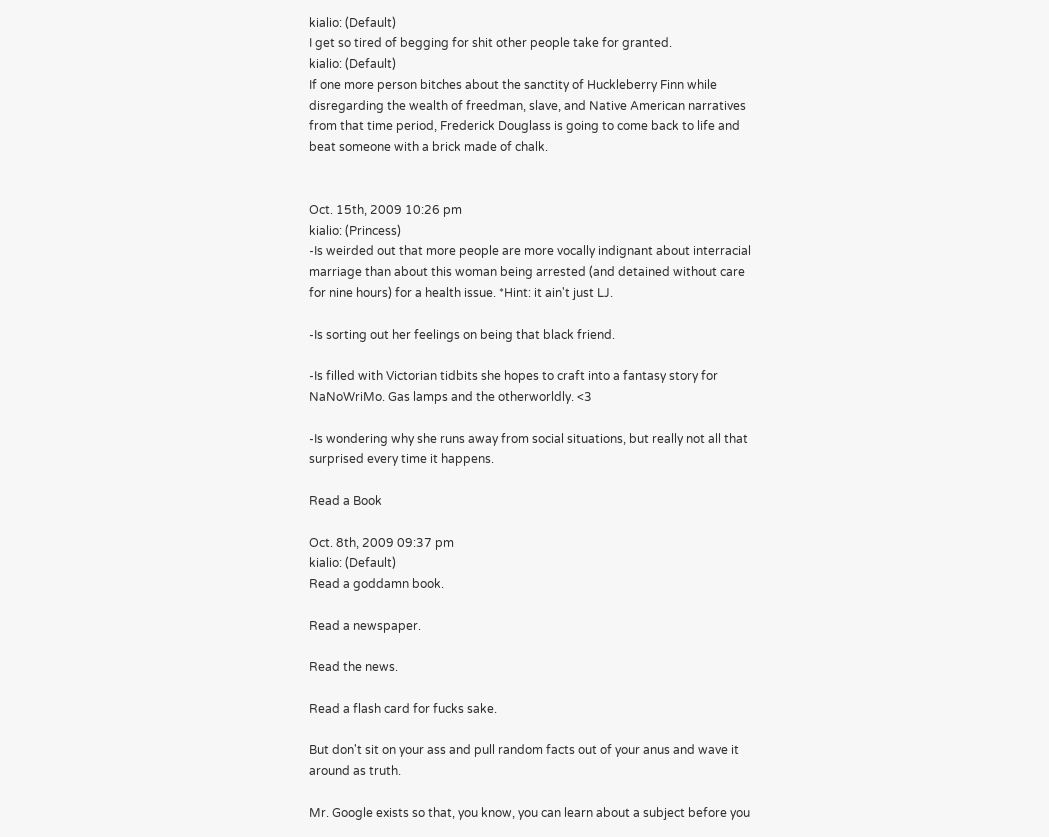kialio: (Default)
I get so tired of begging for shit other people take for granted.
kialio: (Default)
If one more person bitches about the sanctity of Huckleberry Finn while disregarding the wealth of freedman, slave, and Native American narratives from that time period, Frederick Douglass is going to come back to life and beat someone with a brick made of chalk.


Oct. 15th, 2009 10:26 pm
kialio: (Princess)
-Is weirded out that more people are more vocally indignant about interracial marriage than about this woman being arrested (and detained without care for nine hours) for a health issue. *Hint: it ain't just LJ.

-Is sorting out her feelings on being that black friend.

-Is filled with Victorian tidbits she hopes to craft into a fantasy story for NaNoWriMo. Gas lamps and the otherworldly. <3

-Is wondering why she runs away from social situations, but really not all that surprised every time it happens.

Read a Book

Oct. 8th, 2009 09:37 pm
kialio: (Default)
Read a goddamn book.

Read a newspaper.

Read the news.

Read a flash card for fucks sake.

But don't sit on your ass and pull random facts out of your anus and wave it around as truth.

Mr. Google exists so that, you know, you can learn about a subject before you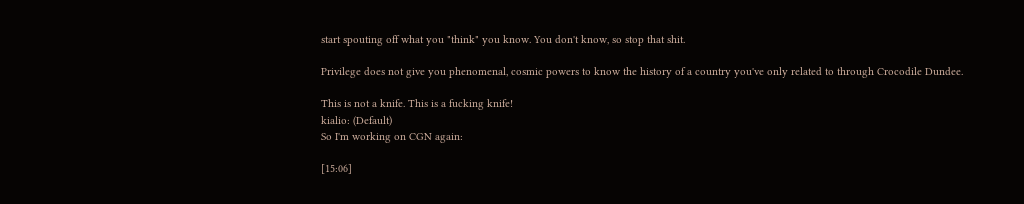start spouting off what you "think" you know. You don't know, so stop that shit.

Privilege does not give you phenomenal, cosmic powers to know the history of a country you've only related to through Crocodile Dundee.

This is not a knife. This is a fucking knife!
kialio: (Default)
So I'm working on CGN again:

[15:06]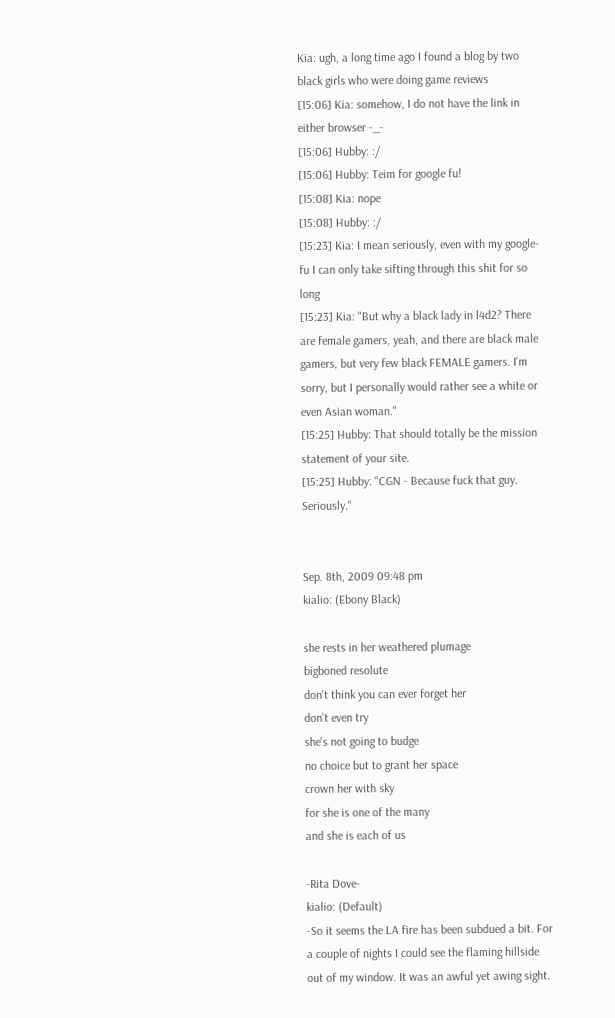Kia: ugh, a long time ago I found a blog by two black girls who were doing game reviews
[15:06] Kia: somehow, I do not have the link in either browser -_-
[15:06] Hubby: :/
[15:06] Hubby: Teim for google fu!
[15:08] Kia: nope
[15:08] Hubby: :/
[15:23] Kia: I mean seriously, even with my google-fu I can only take sifting through this shit for so long
[15:23] Kia: "But why a black lady in l4d2? There are female gamers, yeah, and there are black male gamers, but very few black FEMALE gamers. I'm sorry, but I personally would rather see a white or even Asian woman."
[15:25] Hubby: That should totally be the mission statement of your site.
[15:25] Hubby: "CGN - Because fuck that guy. Seriously."


Sep. 8th, 2009 09:48 pm
kialio: (Ebony Black)

she rests in her weathered plumage
bigboned resolute
don't think you can ever forget her
don't even try
she's not going to budge
no choice but to grant her space
crown her with sky
for she is one of the many
and she is each of us

-Rita Dove-
kialio: (Default)
-So it seems the LA fire has been subdued a bit. For a couple of nights I could see the flaming hillside out of my window. It was an awful yet awing sight.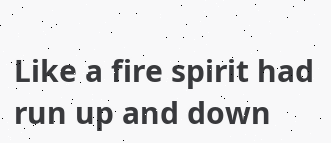Like a fire spirit had run up and down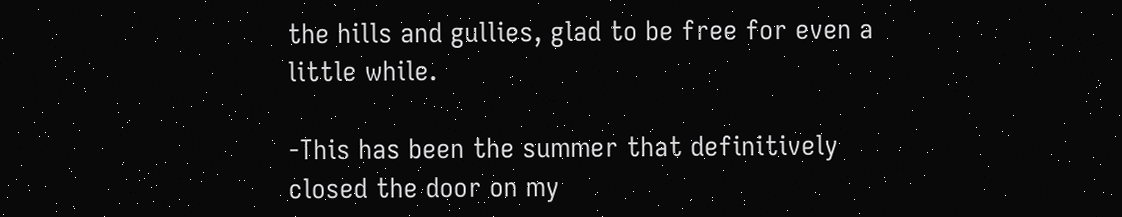the hills and gullies, glad to be free for even a little while.

-This has been the summer that definitively closed the door on my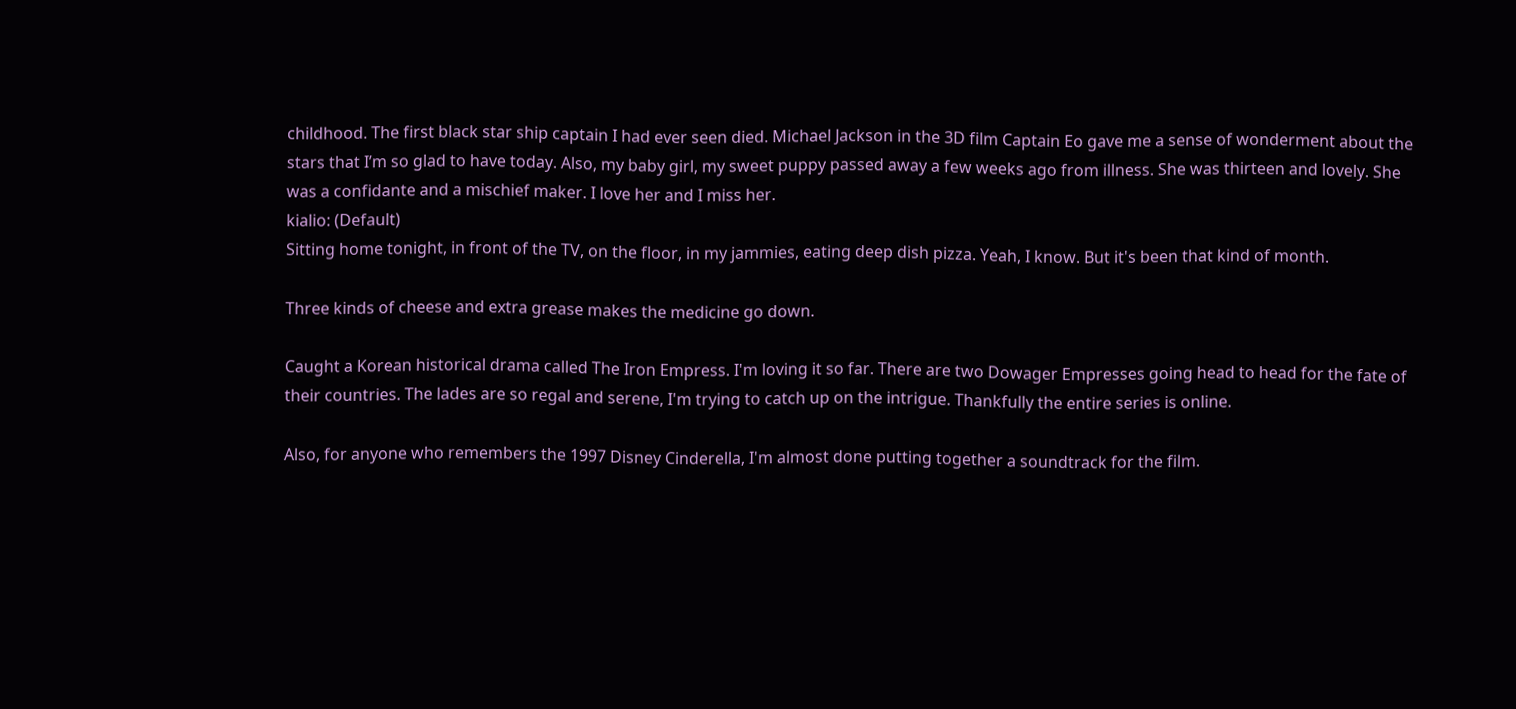childhood. The first black star ship captain I had ever seen died. Michael Jackson in the 3D film Captain Eo gave me a sense of wonderment about the stars that I’m so glad to have today. Also, my baby girl, my sweet puppy passed away a few weeks ago from illness. She was thirteen and lovely. She was a confidante and a mischief maker. I love her and I miss her.
kialio: (Default)
Sitting home tonight, in front of the TV, on the floor, in my jammies, eating deep dish pizza. Yeah, I know. But it's been that kind of month.

Three kinds of cheese and extra grease makes the medicine go down.

Caught a Korean historical drama called The Iron Empress. I'm loving it so far. There are two Dowager Empresses going head to head for the fate of their countries. The lades are so regal and serene, I'm trying to catch up on the intrigue. Thankfully the entire series is online.

Also, for anyone who remembers the 1997 Disney Cinderella, I'm almost done putting together a soundtrack for the film.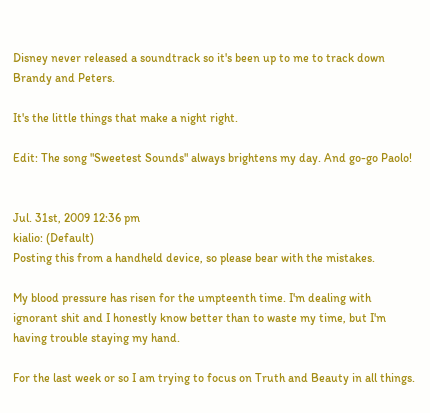Disney never released a soundtrack so it's been up to me to track down Brandy and Peters.

It's the little things that make a night right.

Edit: The song "Sweetest Sounds" always brightens my day. And go-go Paolo!


Jul. 31st, 2009 12:36 pm
kialio: (Default)
Posting this from a handheld device, so please bear with the mistakes.

My blood pressure has risen for the umpteenth time. I'm dealing with ignorant shit and I honestly know better than to waste my time, but I'm having trouble staying my hand.

For the last week or so I am trying to focus on Truth and Beauty in all things.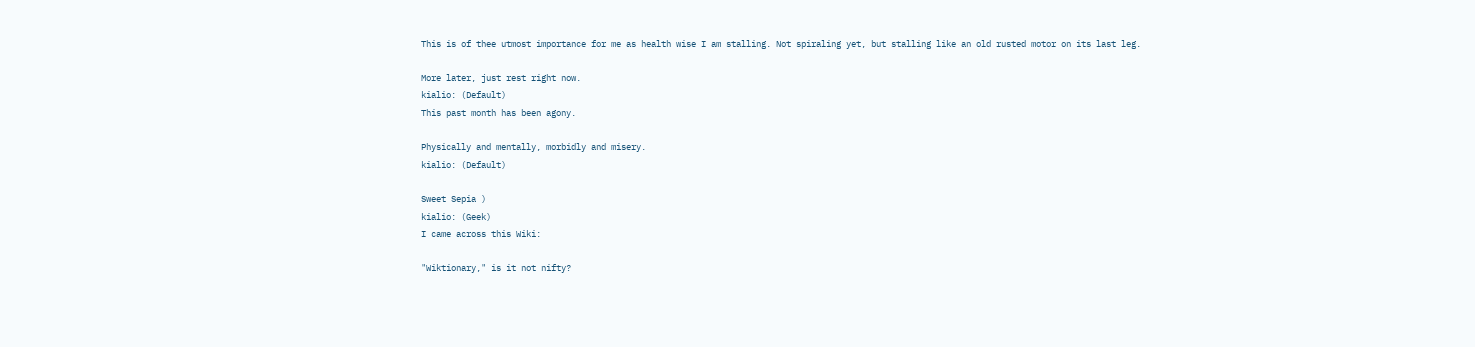This is of thee utmost importance for me as health wise I am stalling. Not spiraling yet, but stalling like an old rusted motor on its last leg.

More later, just rest right now.
kialio: (Default)
This past month has been agony.

Physically and mentally, morbidly and misery.
kialio: (Default)

Sweet Sepia )
kialio: (Geek)
I came across this Wiki:

"Wiktionary," is it not nifty?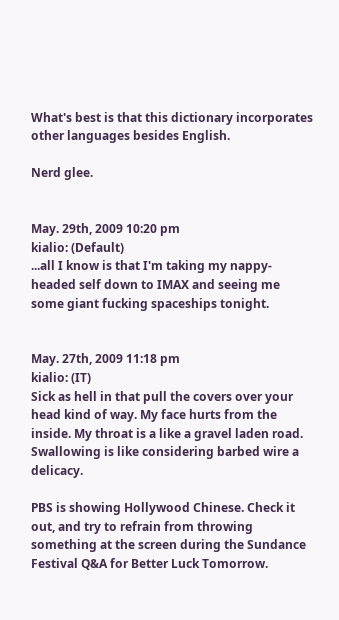What's best is that this dictionary incorporates other languages besides English.

Nerd glee.


May. 29th, 2009 10:20 pm
kialio: (Default)
...all I know is that I'm taking my nappy-headed self down to IMAX and seeing me some giant fucking spaceships tonight.


May. 27th, 2009 11:18 pm
kialio: (IT)
Sick as hell in that pull the covers over your head kind of way. My face hurts from the inside. My throat is a like a gravel laden road. Swallowing is like considering barbed wire a delicacy.

PBS is showing Hollywood Chinese. Check it out, and try to refrain from throwing something at the screen during the Sundance Festival Q&A for Better Luck Tomorrow.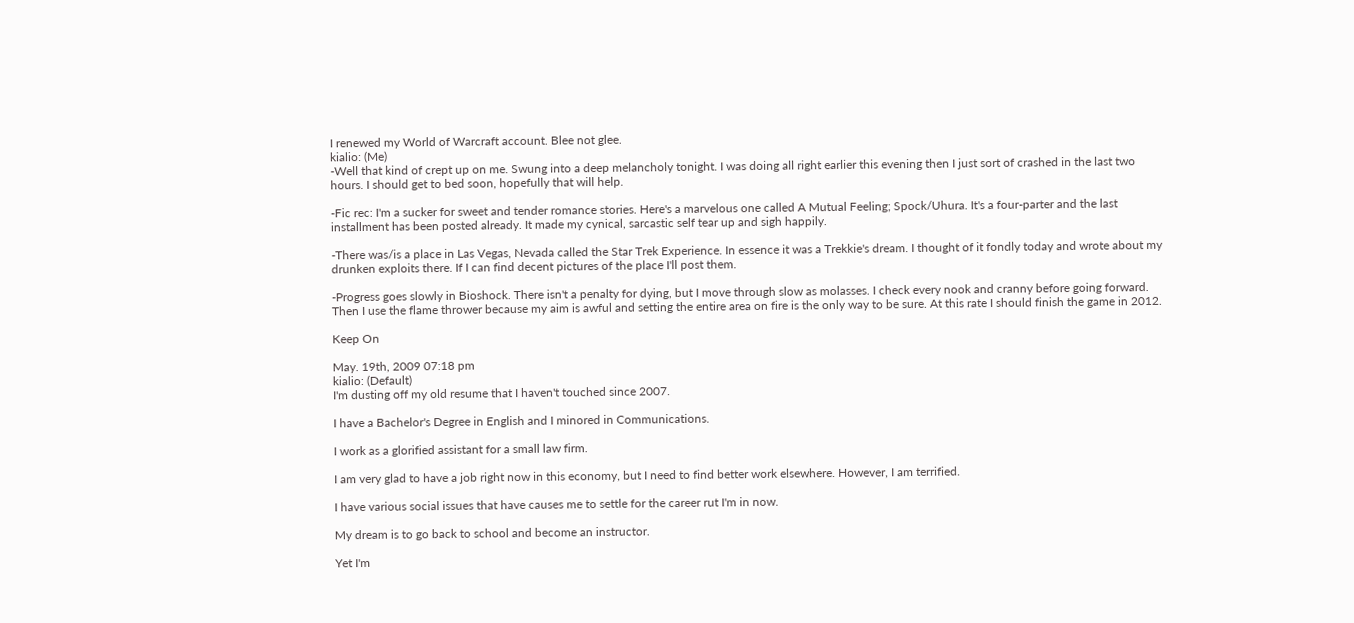I renewed my World of Warcraft account. Blee not glee.
kialio: (Me)
-Well that kind of crept up on me. Swung into a deep melancholy tonight. I was doing all right earlier this evening then I just sort of crashed in the last two hours. I should get to bed soon, hopefully that will help.

-Fic rec: I'm a sucker for sweet and tender romance stories. Here's a marvelous one called A Mutual Feeling; Spock/Uhura. It's a four-parter and the last installment has been posted already. It made my cynical, sarcastic self tear up and sigh happily.

-There was/is a place in Las Vegas, Nevada called the Star Trek Experience. In essence it was a Trekkie's dream. I thought of it fondly today and wrote about my drunken exploits there. If I can find decent pictures of the place I'll post them.

-Progress goes slowly in Bioshock. There isn't a penalty for dying, but I move through slow as molasses. I check every nook and cranny before going forward. Then I use the flame thrower because my aim is awful and setting the entire area on fire is the only way to be sure. At this rate I should finish the game in 2012.

Keep On

May. 19th, 2009 07:18 pm
kialio: (Default)
I'm dusting off my old resume that I haven't touched since 2007.

I have a Bachelor's Degree in English and I minored in Communications.

I work as a glorified assistant for a small law firm.

I am very glad to have a job right now in this economy, but I need to find better work elsewhere. However, I am terrified.

I have various social issues that have causes me to settle for the career rut I'm in now.

My dream is to go back to school and become an instructor.

Yet I'm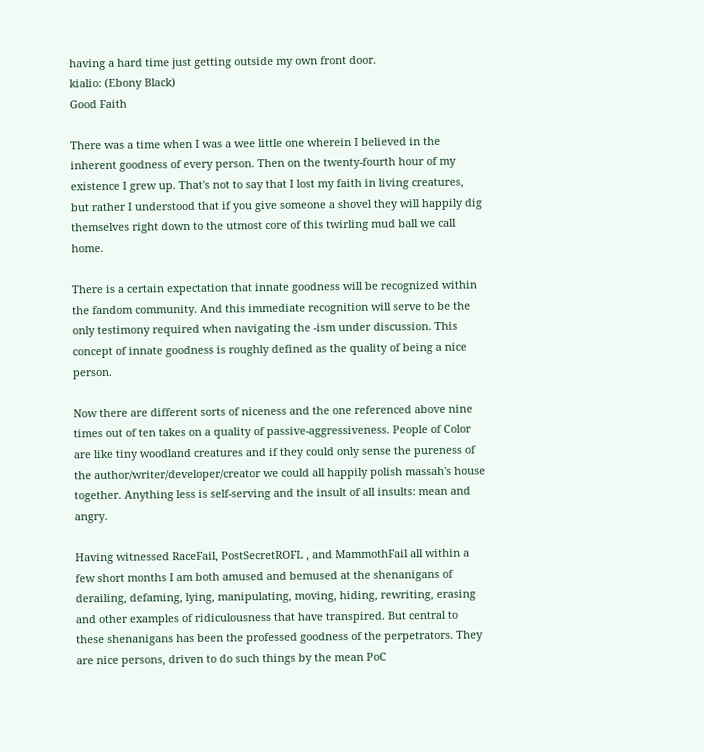having a hard time just getting outside my own front door.
kialio: (Ebony Black)
Good Faith

There was a time when I was a wee little one wherein I believed in the inherent goodness of every person. Then on the twenty-fourth hour of my existence I grew up. That's not to say that I lost my faith in living creatures, but rather I understood that if you give someone a shovel they will happily dig themselves right down to the utmost core of this twirling mud ball we call home.

There is a certain expectation that innate goodness will be recognized within the fandom community. And this immediate recognition will serve to be the only testimony required when navigating the -ism under discussion. This concept of innate goodness is roughly defined as the quality of being a nice person.

Now there are different sorts of niceness and the one referenced above nine times out of ten takes on a quality of passive-aggressiveness. People of Color are like tiny woodland creatures and if they could only sense the pureness of the author/writer/developer/creator we could all happily polish massah's house together. Anything less is self-serving and the insult of all insults: mean and angry.

Having witnessed RaceFail, PostSecretROFL , and MammothFail all within a few short months I am both amused and bemused at the shenanigans of derailing, defaming, lying, manipulating, moving, hiding, rewriting, erasing and other examples of ridiculousness that have transpired. But central to these shenanigans has been the professed goodness of the perpetrators. They are nice persons, driven to do such things by the mean PoC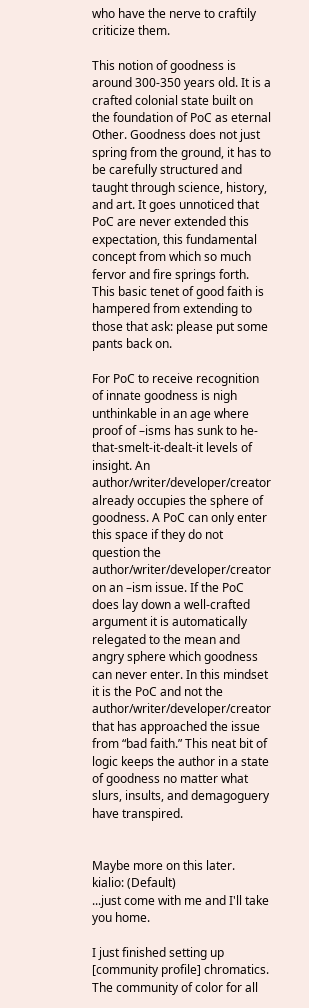who have the nerve to craftily criticize them.

This notion of goodness is around 300-350 years old. It is a crafted colonial state built on the foundation of PoC as eternal Other. Goodness does not just spring from the ground, it has to be carefully structured and taught through science, history, and art. It goes unnoticed that PoC are never extended this expectation, this fundamental concept from which so much fervor and fire springs forth. This basic tenet of good faith is hampered from extending to those that ask: please put some pants back on.

For PoC to receive recognition of innate goodness is nigh unthinkable in an age where proof of –isms has sunk to he-that-smelt-it-dealt-it levels of insight. An author/writer/developer/creator already occupies the sphere of goodness. A PoC can only enter this space if they do not question the author/writer/developer/creator on an –ism issue. If the PoC does lay down a well-crafted argument it is automatically relegated to the mean and angry sphere which goodness can never enter. In this mindset it is the PoC and not the author/writer/developer/creator that has approached the issue from “bad faith.” This neat bit of logic keeps the author in a state of goodness no matter what slurs, insults, and demagoguery have transpired.


Maybe more on this later.
kialio: (Default)
...just come with me and I'll take you home.

I just finished setting up [community profile] chromatics. The community of color for all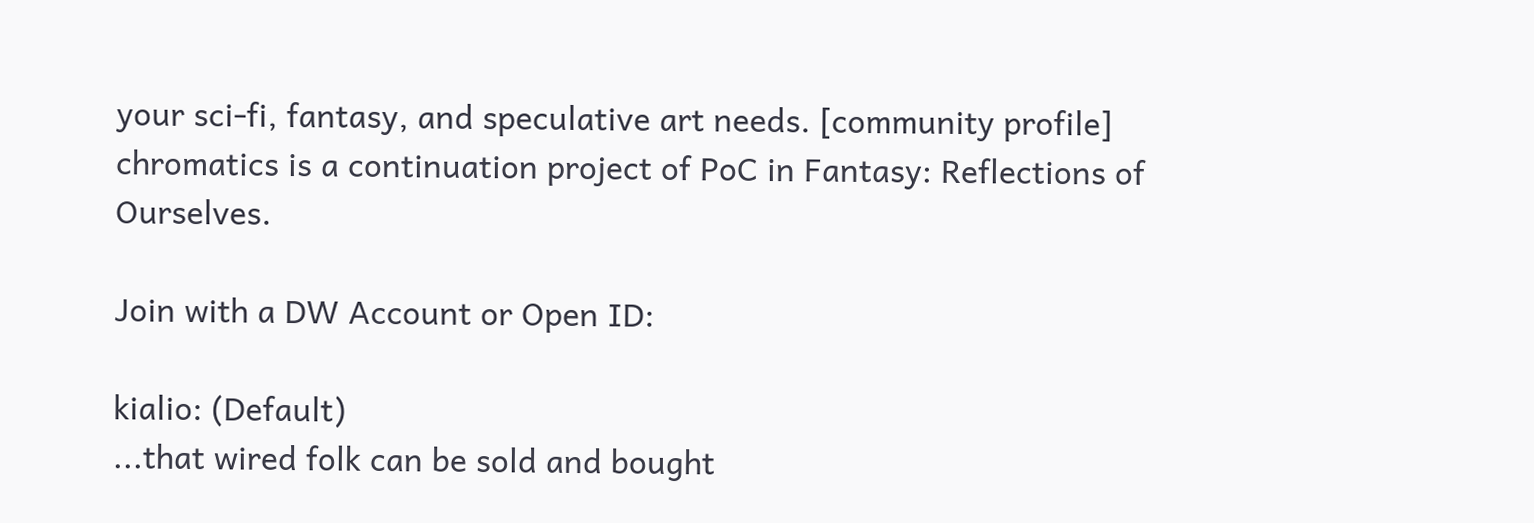your sci-fi, fantasy, and speculative art needs. [community profile] chromatics is a continuation project of PoC in Fantasy: Reflections of Ourselves.

Join with a DW Account or Open ID:

kialio: (Default)
...that wired folk can be sold and bought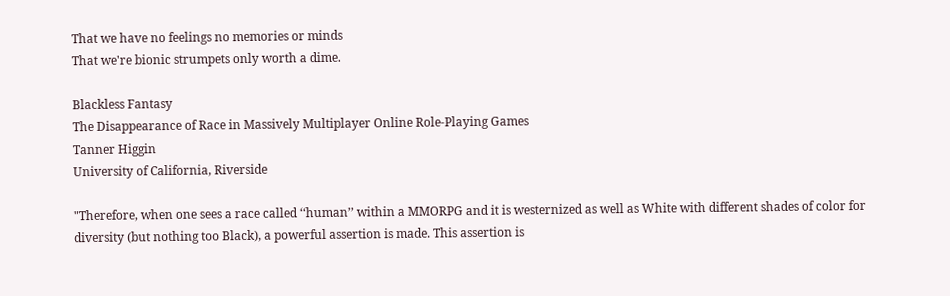That we have no feelings no memories or minds
That we're bionic strumpets only worth a dime.

Blackless Fantasy
The Disappearance of Race in Massively Multiplayer Online Role-Playing Games
Tanner Higgin
University of California, Riverside

"Therefore, when one sees a race called ‘‘human’’ within a MMORPG and it is westernized as well as White with different shades of color for diversity (but nothing too Black), a powerful assertion is made. This assertion is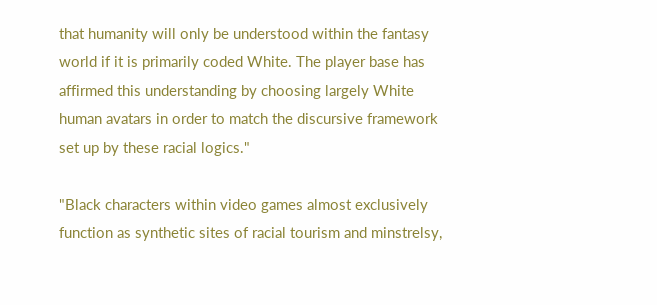that humanity will only be understood within the fantasy world if it is primarily coded White. The player base has affirmed this understanding by choosing largely White human avatars in order to match the discursive framework set up by these racial logics."

"Black characters within video games almost exclusively function as synthetic sites of racial tourism and minstrelsy,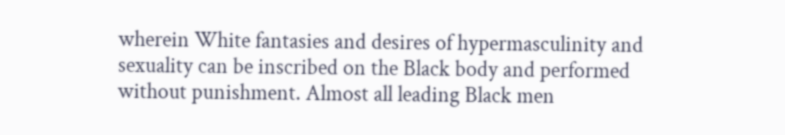wherein White fantasies and desires of hypermasculinity and sexuality can be inscribed on the Black body and performed without punishment. Almost all leading Black men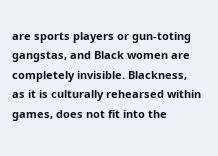are sports players or gun-toting gangstas, and Black women are completely invisible. Blackness, as it is culturally rehearsed within games, does not fit into the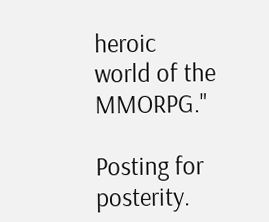heroic world of the MMORPG."

Posting for posterity.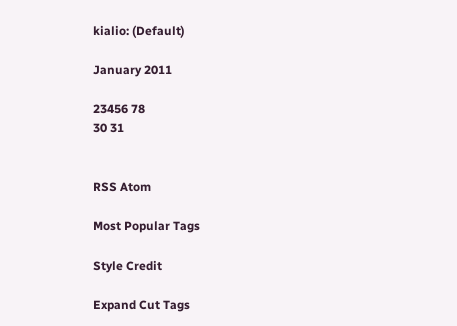kialio: (Default)

January 2011

23456 78
30 31


RSS Atom

Most Popular Tags

Style Credit

Expand Cut Tags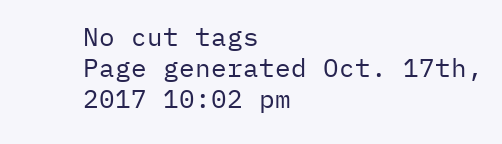No cut tags
Page generated Oct. 17th, 2017 10:02 pm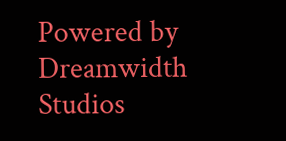Powered by Dreamwidth Studios